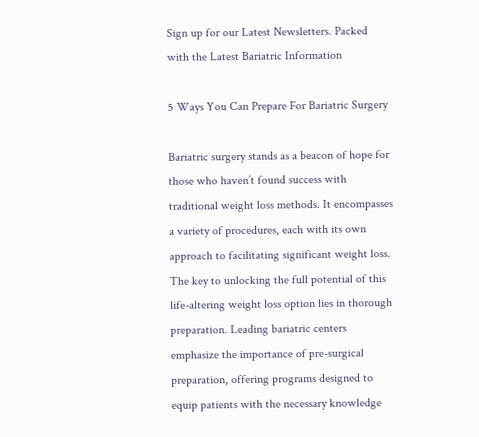Sign up for our Latest Newsletters. Packed with the Latest Bariatric Information

5 Ways You Can Prepare For Bariatric Surgery

Bariatric surgery stands as a beacon of hope for those who haven’t found success with traditional weight loss methods. It encompasses a variety of procedures, each with its own approach to facilitating significant weight loss. The key to unlocking the full potential of this life-altering weight loss option lies in thorough preparation. Leading bariatric centers emphasize the importance of pre-surgical preparation, offering programs designed to equip patients with the necessary knowledge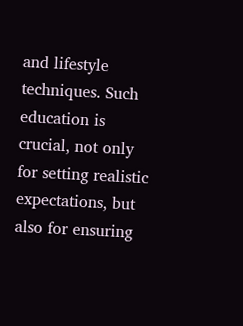and lifestyle techniques. Such education is crucial, not only for setting realistic expectations, but also for ensuring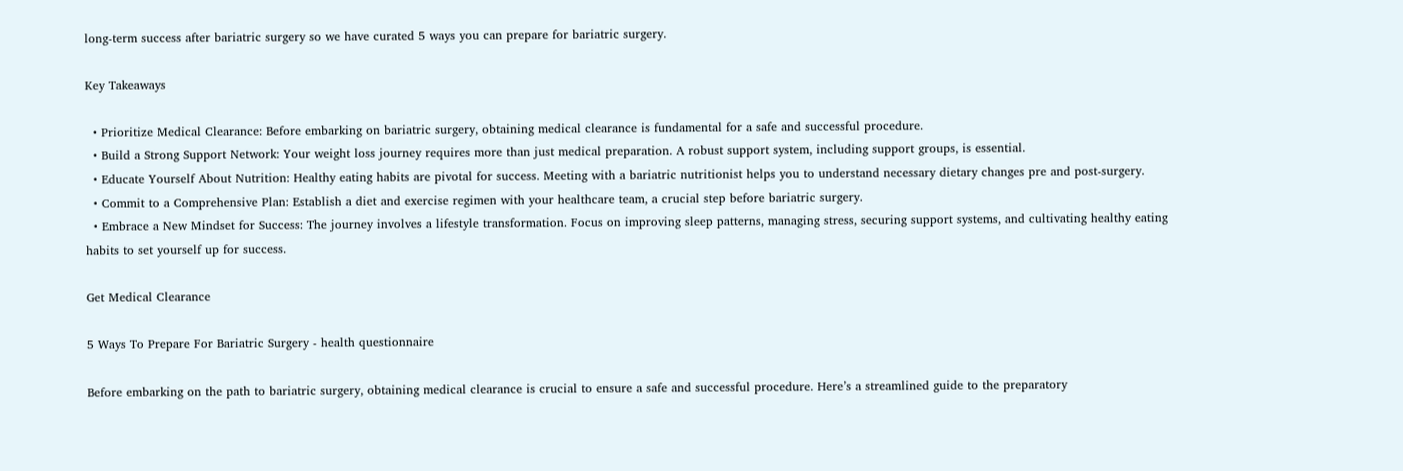long-term success after bariatric surgery so we have curated 5 ways you can prepare for bariatric surgery.

Key Takeaways

  • Prioritize Medical Clearance: Before embarking on bariatric surgery, obtaining medical clearance is fundamental for a safe and successful procedure.
  • Build a Strong Support Network: Your weight loss journey requires more than just medical preparation. A robust support system, including support groups, is essential.
  • Educate Yourself About Nutrition: Healthy eating habits are pivotal for success. Meeting with a bariatric nutritionist helps you to understand necessary dietary changes pre and post-surgery.
  • Commit to a Comprehensive Plan: Establish a diet and exercise regimen with your healthcare team, a crucial step before bariatric surgery.
  • Embrace a New Mindset for Success: The journey involves a lifestyle transformation. Focus on improving sleep patterns, managing stress, securing support systems, and cultivating healthy eating habits to set yourself up for success.

Get Medical Clearance

5 Ways To Prepare For Bariatric Surgery - health questionnaire

Before embarking on the path to bariatric surgery, obtaining medical clearance is crucial to ensure a safe and successful procedure. Here’s a streamlined guide to the preparatory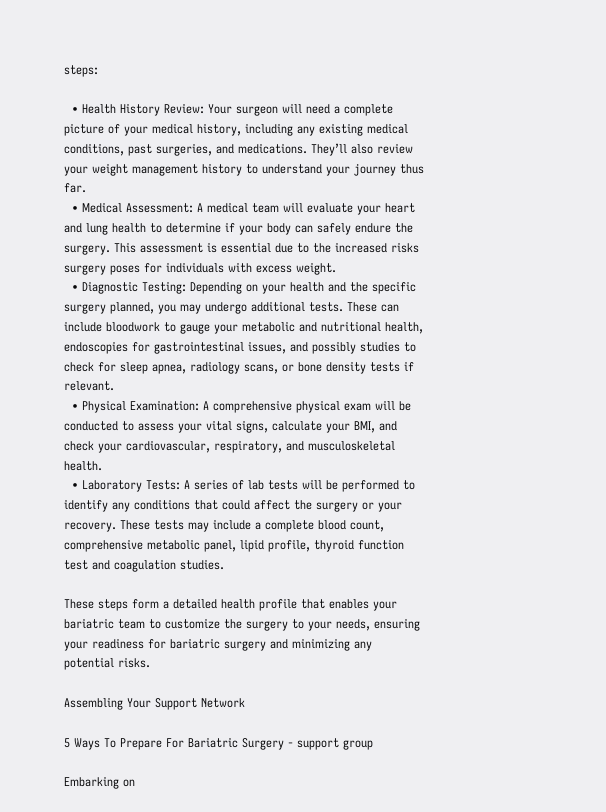steps:

  • Health History Review: Your surgeon will need a complete picture of your medical history, including any existing medical conditions, past surgeries, and medications. They’ll also review your weight management history to understand your journey thus far.
  • Medical Assessment: A medical team will evaluate your heart and lung health to determine if your body can safely endure the surgery. This assessment is essential due to the increased risks surgery poses for individuals with excess weight.
  • Diagnostic Testing: Depending on your health and the specific surgery planned, you may undergo additional tests. These can include bloodwork to gauge your metabolic and nutritional health, endoscopies for gastrointestinal issues, and possibly studies to check for sleep apnea, radiology scans, or bone density tests if relevant.
  • Physical Examination: A comprehensive physical exam will be conducted to assess your vital signs, calculate your BMI, and check your cardiovascular, respiratory, and musculoskeletal health.
  • Laboratory Tests: A series of lab tests will be performed to identify any conditions that could affect the surgery or your recovery. These tests may include a complete blood count, comprehensive metabolic panel, lipid profile, thyroid function test and coagulation studies.

These steps form a detailed health profile that enables your bariatric team to customize the surgery to your needs, ensuring your readiness for bariatric surgery and minimizing any potential risks.

Assembling Your Support Network

5 Ways To Prepare For Bariatric Surgery - support group

Embarking on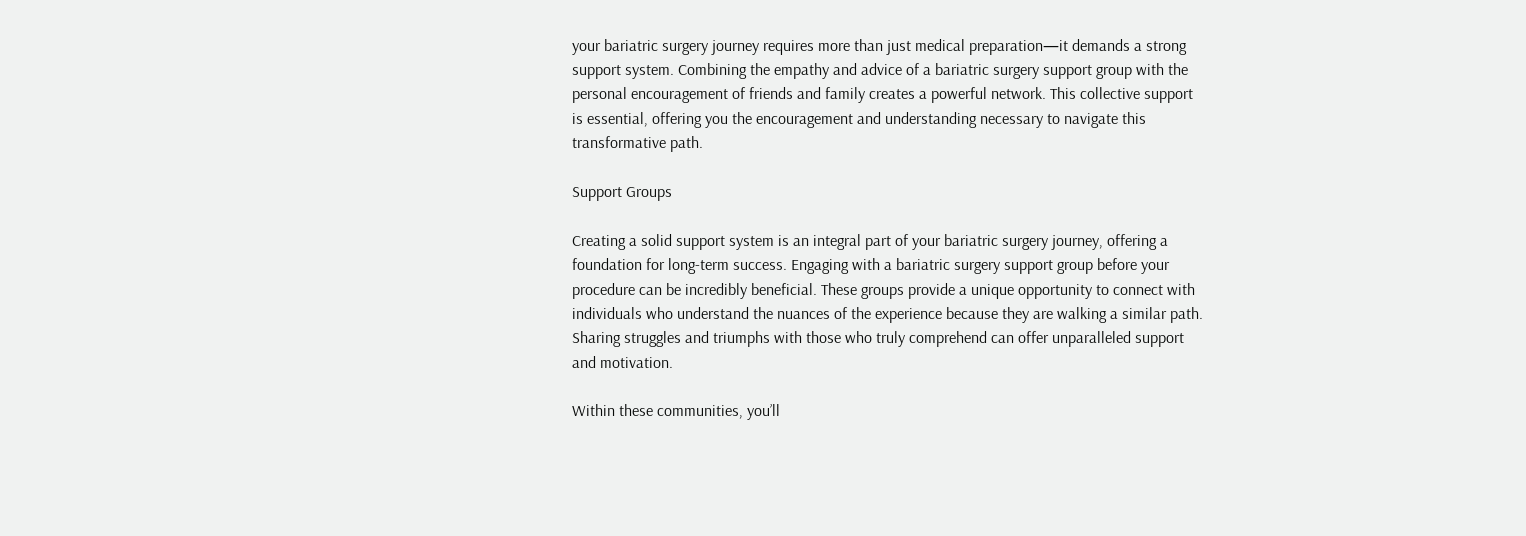your bariatric surgery journey requires more than just medical preparation—it demands a strong support system. Combining the empathy and advice of a bariatric surgery support group with the personal encouragement of friends and family creates a powerful network. This collective support is essential, offering you the encouragement and understanding necessary to navigate this transformative path.

Support Groups

Creating a solid support system is an integral part of your bariatric surgery journey, offering a foundation for long-term success. Engaging with a bariatric surgery support group before your procedure can be incredibly beneficial. These groups provide a unique opportunity to connect with individuals who understand the nuances of the experience because they are walking a similar path. Sharing struggles and triumphs with those who truly comprehend can offer unparalleled support and motivation.

Within these communities, you’ll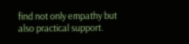find not only empathy but also practical support.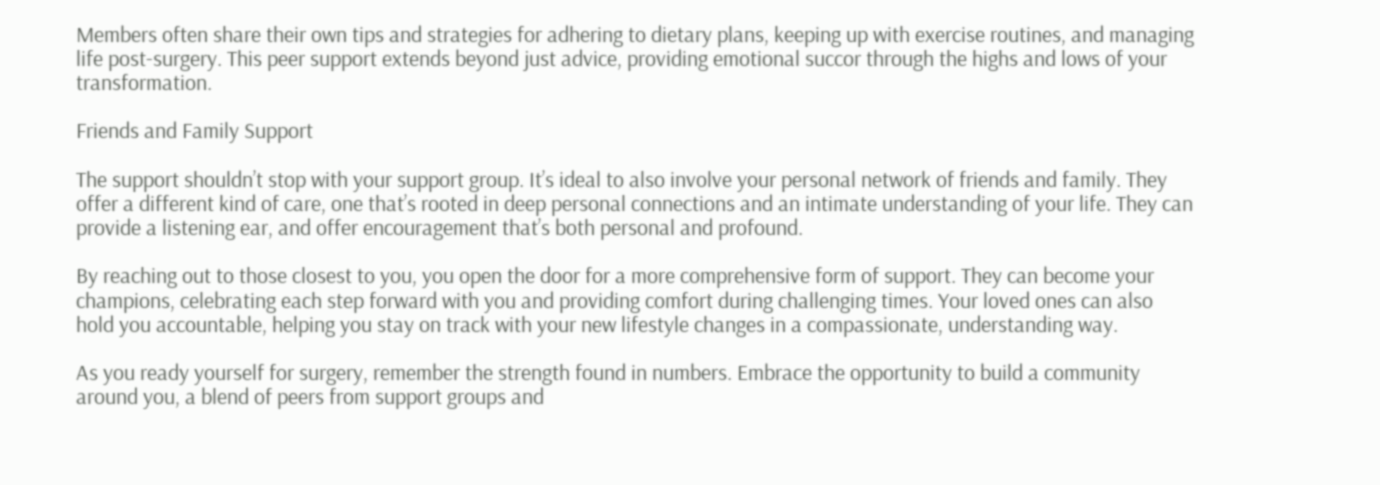Members often share their own tips and strategies for adhering to dietary plans, keeping up with exercise routines, and managing life post-surgery. This peer support extends beyond just advice, providing emotional succor through the highs and lows of your transformation.

Friends and Family Support

The support shouldn’t stop with your support group. It’s ideal to also involve your personal network of friends and family. They offer a different kind of care, one that’s rooted in deep personal connections and an intimate understanding of your life. They can provide a listening ear, and offer encouragement that’s both personal and profound.

By reaching out to those closest to you, you open the door for a more comprehensive form of support. They can become your champions, celebrating each step forward with you and providing comfort during challenging times. Your loved ones can also hold you accountable, helping you stay on track with your new lifestyle changes in a compassionate, understanding way.

As you ready yourself for surgery, remember the strength found in numbers. Embrace the opportunity to build a community around you, a blend of peers from support groups and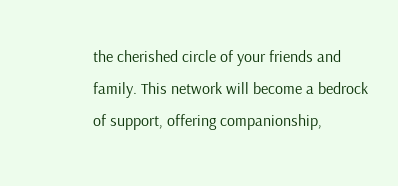the cherished circle of your friends and family. This network will become a bedrock of support, offering companionship,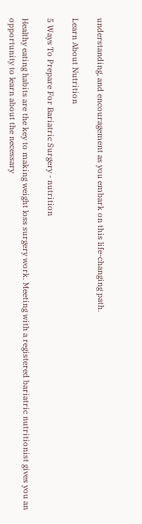understanding, and encouragement as you embark on this life-changing path.

Learn About Nutrition

5 Ways To Prepare For Bariatric Surgery - nutrition

Healthy eating habits are the key to making weight loss surgery work. Meeting with a registered bariatric nutritionist gives you an opportunity to learn about the necessary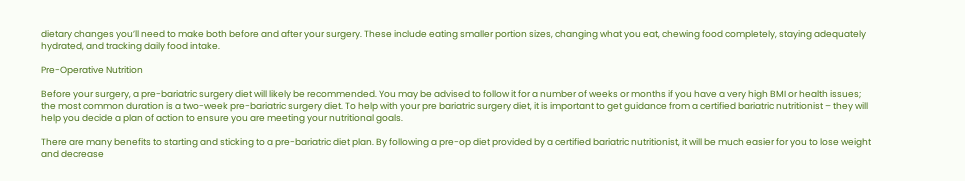dietary changes you’ll need to make both before and after your surgery. These include eating smaller portion sizes, changing what you eat, chewing food completely, staying adequately hydrated, and tracking daily food intake.

Pre-Operative Nutrition

Before your surgery, a pre-bariatric surgery diet will likely be recommended. You may be advised to follow it for a number of weeks or months if you have a very high BMI or health issues; the most common duration is a two-week pre-bariatric surgery diet. To help with your pre bariatric surgery diet, it is important to get guidance from a certified bariatric nutritionist – they will help you decide a plan of action to ensure you are meeting your nutritional goals.

There are many benefits to starting and sticking to a pre-bariatric diet plan. By following a pre-op diet provided by a certified bariatric nutritionist, it will be much easier for you to lose weight and decrease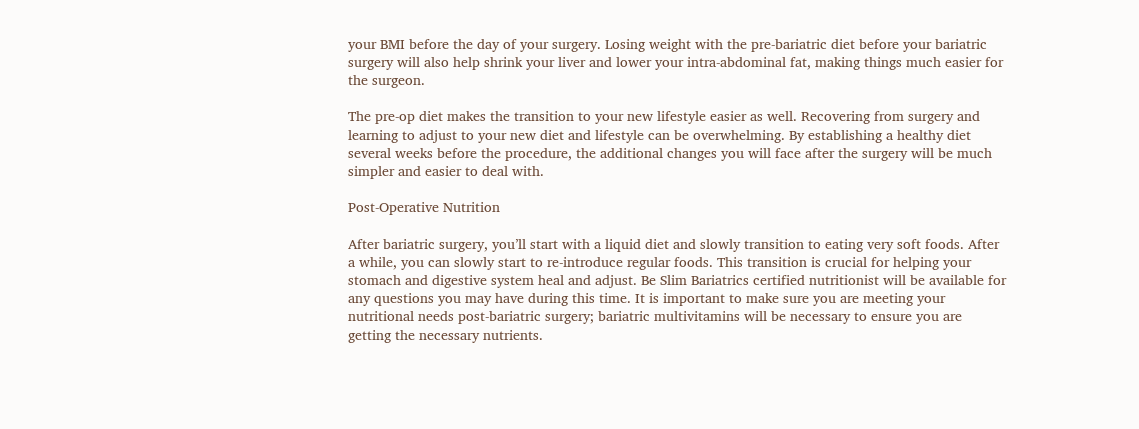your BMI before the day of your surgery. Losing weight with the pre-bariatric diet before your bariatric surgery will also help shrink your liver and lower your intra-abdominal fat, making things much easier for the surgeon.

The pre-op diet makes the transition to your new lifestyle easier as well. Recovering from surgery and learning to adjust to your new diet and lifestyle can be overwhelming. By establishing a healthy diet several weeks before the procedure, the additional changes you will face after the surgery will be much simpler and easier to deal with.

Post-Operative Nutrition

After bariatric surgery, you’ll start with a liquid diet and slowly transition to eating very soft foods. After a while, you can slowly start to re-introduce regular foods. This transition is crucial for helping your stomach and digestive system heal and adjust. Be Slim Bariatrics certified nutritionist will be available for any questions you may have during this time. It is important to make sure you are meeting your nutritional needs post-bariatric surgery; bariatric multivitamins will be necessary to ensure you are getting the necessary nutrients.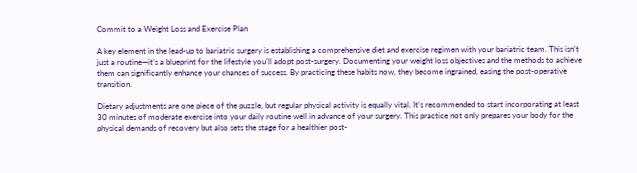Commit to a Weight Loss and Exercise Plan

A key element in the lead-up to bariatric surgery is establishing a comprehensive diet and exercise regimen with your bariatric team. This isn’t just a routine—it’s a blueprint for the lifestyle you’ll adopt post-surgery. Documenting your weight loss objectives and the methods to achieve them can significantly enhance your chances of success. By practicing these habits now, they become ingrained, easing the post-operative transition.

Dietary adjustments are one piece of the puzzle, but regular physical activity is equally vital. It’s recommended to start incorporating at least 30 minutes of moderate exercise into your daily routine well in advance of your surgery. This practice not only prepares your body for the physical demands of recovery but also sets the stage for a healthier post-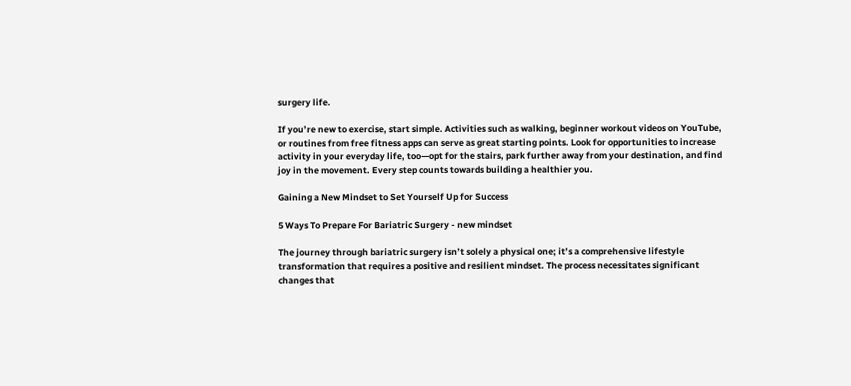surgery life.

If you’re new to exercise, start simple. Activities such as walking, beginner workout videos on YouTube, or routines from free fitness apps can serve as great starting points. Look for opportunities to increase activity in your everyday life, too—opt for the stairs, park further away from your destination, and find joy in the movement. Every step counts towards building a healthier you.

Gaining a New Mindset to Set Yourself Up for Success

5 Ways To Prepare For Bariatric Surgery - new mindset

The journey through bariatric surgery isn’t solely a physical one; it’s a comprehensive lifestyle transformation that requires a positive and resilient mindset. The process necessitates significant changes that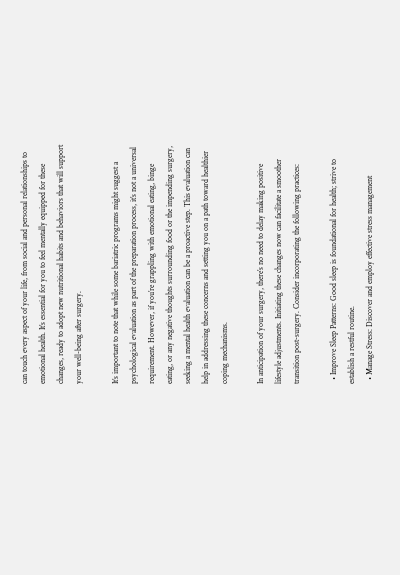can touch every aspect of your life, from social and personal relationships to emotional health. It’s essential for you to feel mentally equipped for these changes, ready to adopt new nutritional habits and behaviors that will support your well-being after surgery.

It’s important to note that while some bariatric programs might suggest a psychological evaluation as part of the preparation process, it’s not a universal requirement. However, if you’re grappling with emotional eating, binge eating, or any negative thoughts surrounding food or the impending surgery, seeking a mental health evaluation can be a proactive step. This evaluation can help in addressing these concerns and setting you on a path toward healthier coping mechanisms.

In anticipation of your surgery, there’s no need to delay making positive lifestyle adjustments. Initiating these changes now can facilitate a smoother transition post-surgery. Consider incorporating the following practices:

  • Improve Sleep Patterns: Good sleep is foundational for health; strive to establish a restful routine.
  • Manage Stress: Discover and employ effective stress management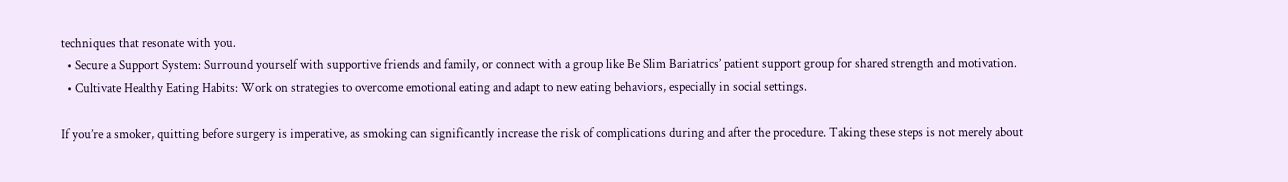techniques that resonate with you.
  • Secure a Support System: Surround yourself with supportive friends and family, or connect with a group like Be Slim Bariatrics’ patient support group for shared strength and motivation.
  • Cultivate Healthy Eating Habits: Work on strategies to overcome emotional eating and adapt to new eating behaviors, especially in social settings.

If you’re a smoker, quitting before surgery is imperative, as smoking can significantly increase the risk of complications during and after the procedure. Taking these steps is not merely about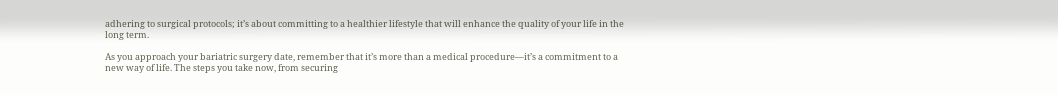adhering to surgical protocols; it’s about committing to a healthier lifestyle that will enhance the quality of your life in the long term.

As you approach your bariatric surgery date, remember that it’s more than a medical procedure—it’s a commitment to a new way of life. The steps you take now, from securing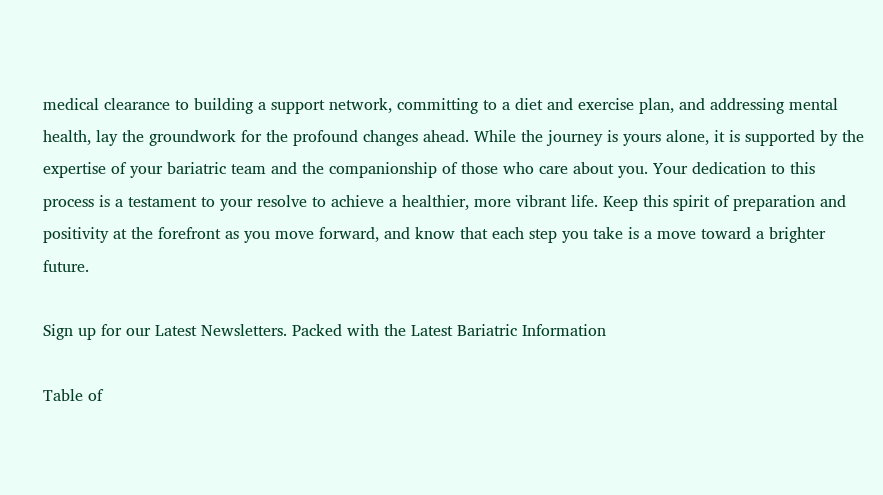medical clearance to building a support network, committing to a diet and exercise plan, and addressing mental health, lay the groundwork for the profound changes ahead. While the journey is yours alone, it is supported by the expertise of your bariatric team and the companionship of those who care about you. Your dedication to this process is a testament to your resolve to achieve a healthier, more vibrant life. Keep this spirit of preparation and positivity at the forefront as you move forward, and know that each step you take is a move toward a brighter future.

Sign up for our Latest Newsletters. Packed with the Latest Bariatric Information

Table of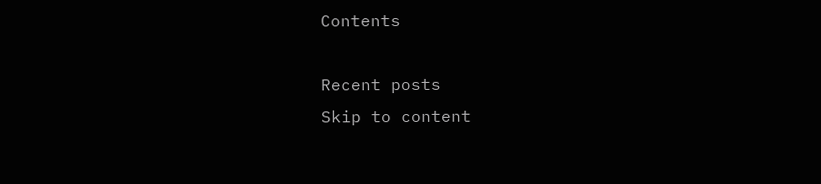Contents

Recent posts
Skip to content